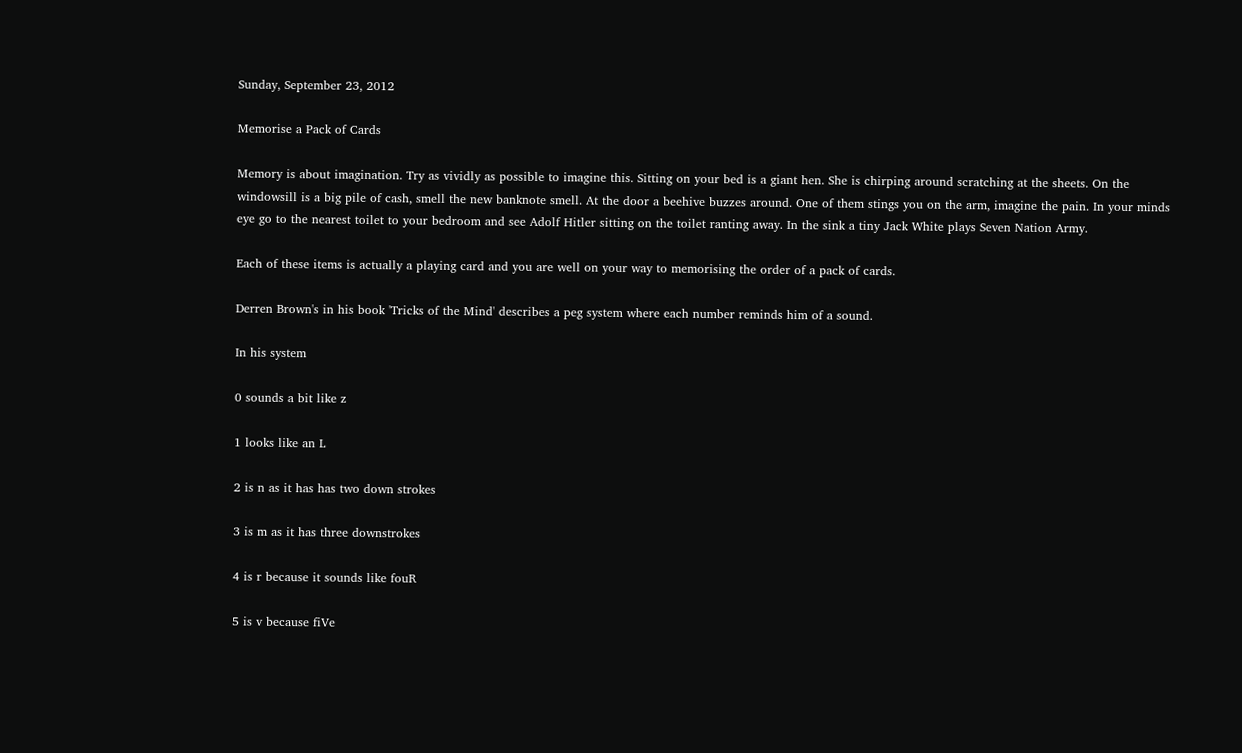Sunday, September 23, 2012

Memorise a Pack of Cards

Memory is about imagination. Try as vividly as possible to imagine this. Sitting on your bed is a giant hen. She is chirping around scratching at the sheets. On the windowsill is a big pile of cash, smell the new banknote smell. At the door a beehive buzzes around. One of them stings you on the arm, imagine the pain. In your minds eye go to the nearest toilet to your bedroom and see Adolf Hitler sitting on the toilet ranting away. In the sink a tiny Jack White plays Seven Nation Army.

Each of these items is actually a playing card and you are well on your way to memorising the order of a pack of cards.

Derren Brown's in his book 'Tricks of the Mind' describes a peg system where each number reminds him of a sound.

In his system

0 sounds a bit like z

1 looks like an L

2 is n as it has has two down strokes

3 is m as it has three downstrokes

4 is r because it sounds like fouR

5 is v because fiVe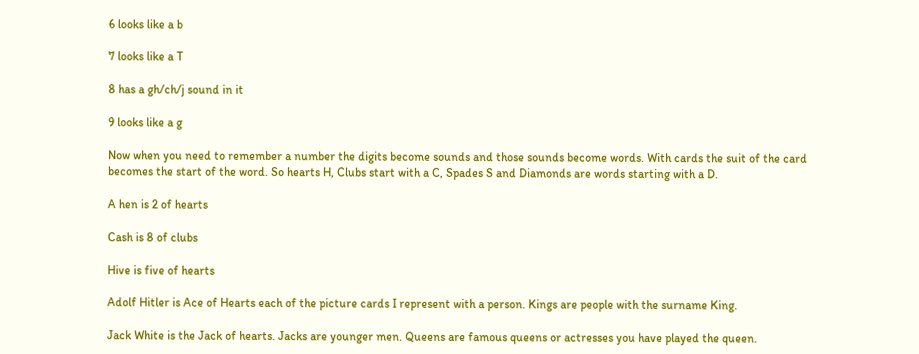6 looks like a b

7 looks like a T

8 has a gh/ch/j sound in it

9 looks like a g

Now when you need to remember a number the digits become sounds and those sounds become words. With cards the suit of the card becomes the start of the word. So hearts H, Clubs start with a C, Spades S and Diamonds are words starting with a D.

A hen is 2 of hearts

Cash is 8 of clubs

Hive is five of hearts

Adolf Hitler is Ace of Hearts each of the picture cards I represent with a person. Kings are people with the surname King.

Jack White is the Jack of hearts. Jacks are younger men. Queens are famous queens or actresses you have played the queen.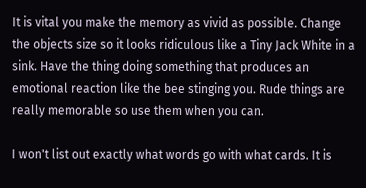It is vital you make the memory as vivid as possible. Change the objects size so it looks ridiculous like a Tiny Jack White in a sink. Have the thing doing something that produces an emotional reaction like the bee stinging you. Rude things are really memorable so use them when you can.

I won't list out exactly what words go with what cards. It is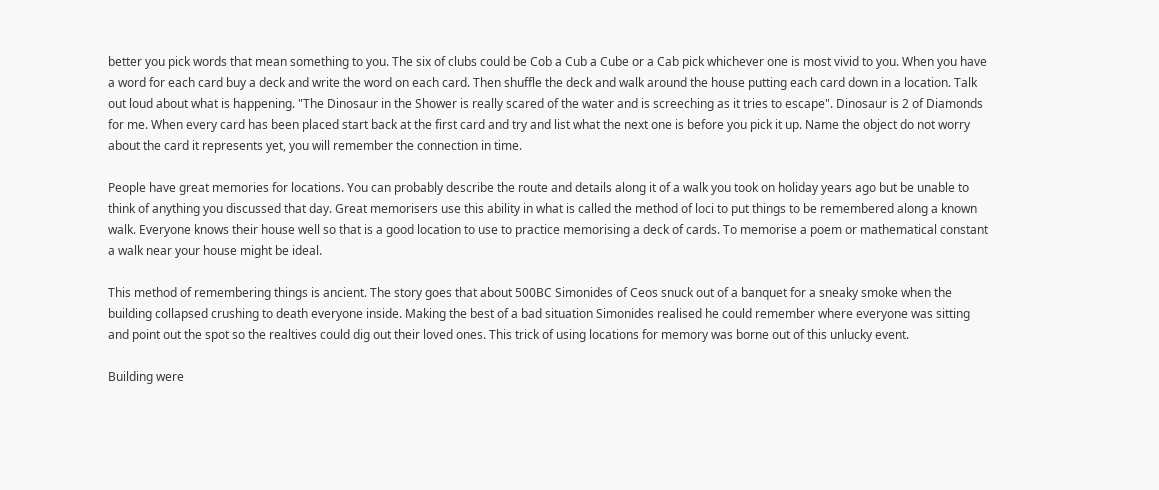better you pick words that mean something to you. The six of clubs could be Cob a Cub a Cube or a Cab pick whichever one is most vivid to you. When you have a word for each card buy a deck and write the word on each card. Then shuffle the deck and walk around the house putting each card down in a location. Talk out loud about what is happening. "The Dinosaur in the Shower is really scared of the water and is screeching as it tries to escape". Dinosaur is 2 of Diamonds for me. When every card has been placed start back at the first card and try and list what the next one is before you pick it up. Name the object do not worry about the card it represents yet, you will remember the connection in time.

People have great memories for locations. You can probably describe the route and details along it of a walk you took on holiday years ago but be unable to think of anything you discussed that day. Great memorisers use this ability in what is called the method of loci to put things to be remembered along a known walk. Everyone knows their house well so that is a good location to use to practice memorising a deck of cards. To memorise a poem or mathematical constant a walk near your house might be ideal.

This method of remembering things is ancient. The story goes that about 500BC Simonides of Ceos snuck out of a banquet for a sneaky smoke when the building collapsed crushing to death everyone inside. Making the best of a bad situation Simonides realised he could remember where everyone was sitting and point out the spot so the realtives could dig out their loved ones. This trick of using locations for memory was borne out of this unlucky event.

Building were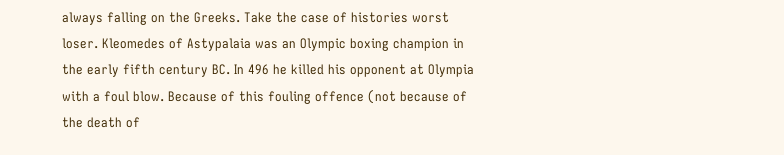always falling on the Greeks. Take the case of histories worst loser. Kleomedes of Astypalaia was an Olympic boxing champion in the early fifth century BC. In 496 he killed his opponent at Olympia with a foul blow. Because of this fouling offence (not because of the death of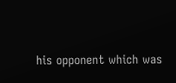his opponent which was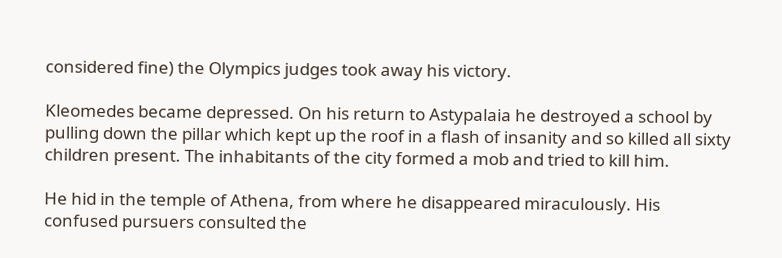considered fine) the Olympics judges took away his victory.

Kleomedes became depressed. On his return to Astypalaia he destroyed a school by pulling down the pillar which kept up the roof in a flash of insanity and so killed all sixty children present. The inhabitants of the city formed a mob and tried to kill him.

He hid in the temple of Athena, from where he disappeared miraculously. His confused pursuers consulted the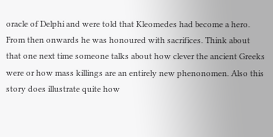oracle of Delphi and were told that Kleomedes had become a hero. From then onwards he was honoured with sacrifices. Think about that one next time someone talks about how clever the ancient Greeks were or how mass killings are an entirely new phenonomen. Also this story does illustrate quite how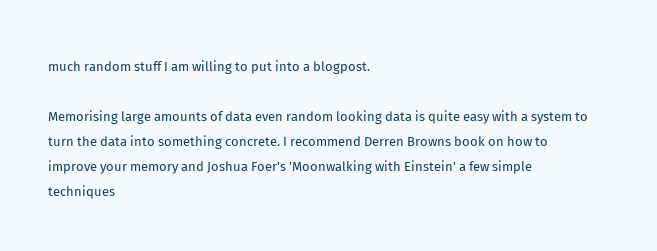much random stuff I am willing to put into a blogpost.

Memorising large amounts of data even random looking data is quite easy with a system to turn the data into something concrete. I recommend Derren Browns book on how to improve your memory and Joshua Foer's 'Moonwalking with Einstein' a few simple techniques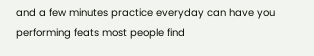and a few minutes practice everyday can have you performing feats most people find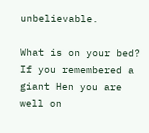unbelievable.

What is on your bed? If you remembered a giant Hen you are well on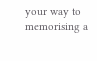your way to memorising a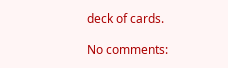deck of cards.

No comments: